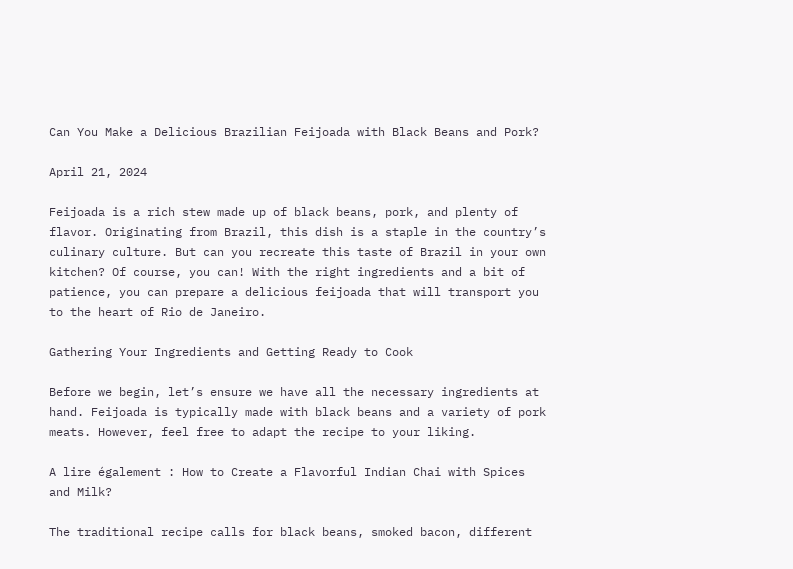Can You Make a Delicious Brazilian Feijoada with Black Beans and Pork?

April 21, 2024

Feijoada is a rich stew made up of black beans, pork, and plenty of flavor. Originating from Brazil, this dish is a staple in the country’s culinary culture. But can you recreate this taste of Brazil in your own kitchen? Of course, you can! With the right ingredients and a bit of patience, you can prepare a delicious feijoada that will transport you to the heart of Rio de Janeiro.

Gathering Your Ingredients and Getting Ready to Cook

Before we begin, let’s ensure we have all the necessary ingredients at hand. Feijoada is typically made with black beans and a variety of pork meats. However, feel free to adapt the recipe to your liking.

A lire également : How to Create a Flavorful Indian Chai with Spices and Milk?

The traditional recipe calls for black beans, smoked bacon, different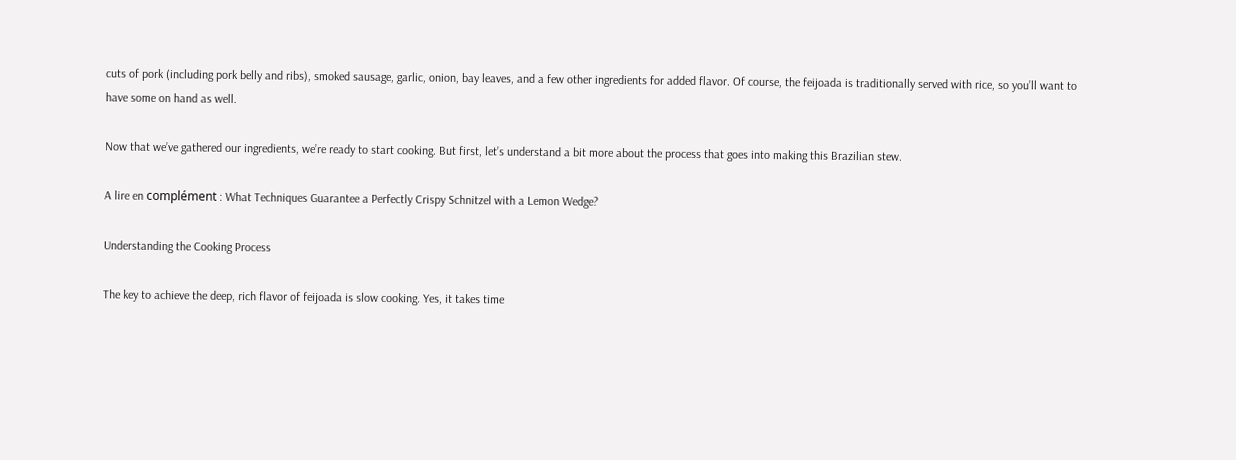cuts of pork (including pork belly and ribs), smoked sausage, garlic, onion, bay leaves, and a few other ingredients for added flavor. Of course, the feijoada is traditionally served with rice, so you’ll want to have some on hand as well.

Now that we’ve gathered our ingredients, we’re ready to start cooking. But first, let’s understand a bit more about the process that goes into making this Brazilian stew.

A lire en complément : What Techniques Guarantee a Perfectly Crispy Schnitzel with a Lemon Wedge?

Understanding the Cooking Process

The key to achieve the deep, rich flavor of feijoada is slow cooking. Yes, it takes time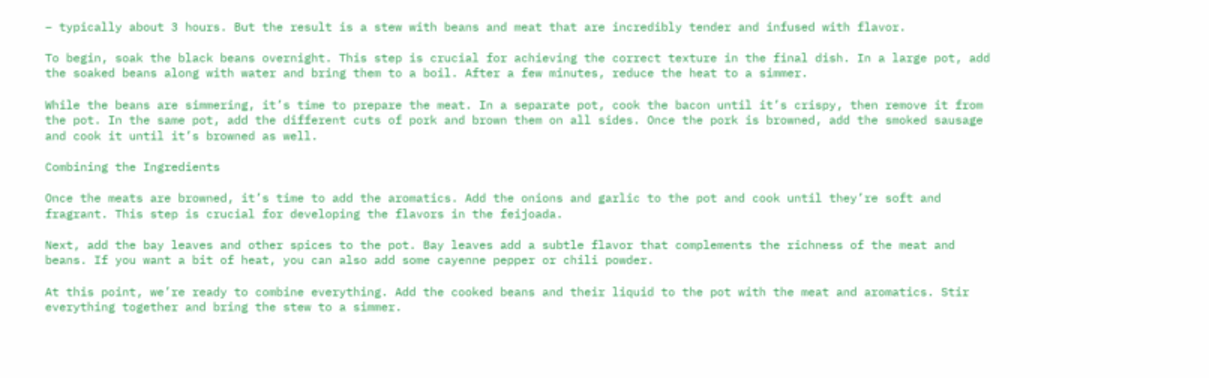– typically about 3 hours. But the result is a stew with beans and meat that are incredibly tender and infused with flavor.

To begin, soak the black beans overnight. This step is crucial for achieving the correct texture in the final dish. In a large pot, add the soaked beans along with water and bring them to a boil. After a few minutes, reduce the heat to a simmer.

While the beans are simmering, it’s time to prepare the meat. In a separate pot, cook the bacon until it’s crispy, then remove it from the pot. In the same pot, add the different cuts of pork and brown them on all sides. Once the pork is browned, add the smoked sausage and cook it until it’s browned as well.

Combining the Ingredients

Once the meats are browned, it’s time to add the aromatics. Add the onions and garlic to the pot and cook until they’re soft and fragrant. This step is crucial for developing the flavors in the feijoada.

Next, add the bay leaves and other spices to the pot. Bay leaves add a subtle flavor that complements the richness of the meat and beans. If you want a bit of heat, you can also add some cayenne pepper or chili powder.

At this point, we’re ready to combine everything. Add the cooked beans and their liquid to the pot with the meat and aromatics. Stir everything together and bring the stew to a simmer.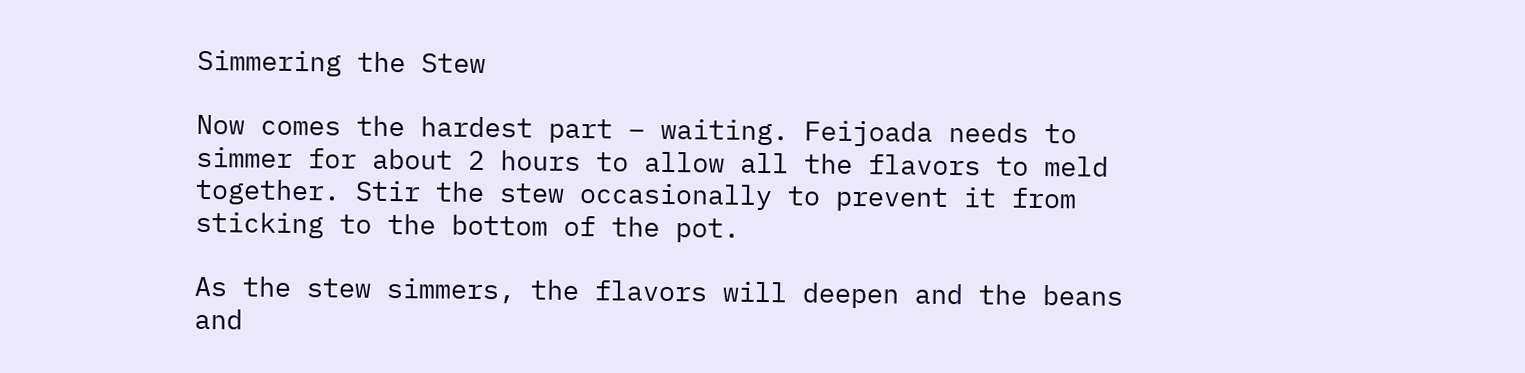Simmering the Stew

Now comes the hardest part – waiting. Feijoada needs to simmer for about 2 hours to allow all the flavors to meld together. Stir the stew occasionally to prevent it from sticking to the bottom of the pot.

As the stew simmers, the flavors will deepen and the beans and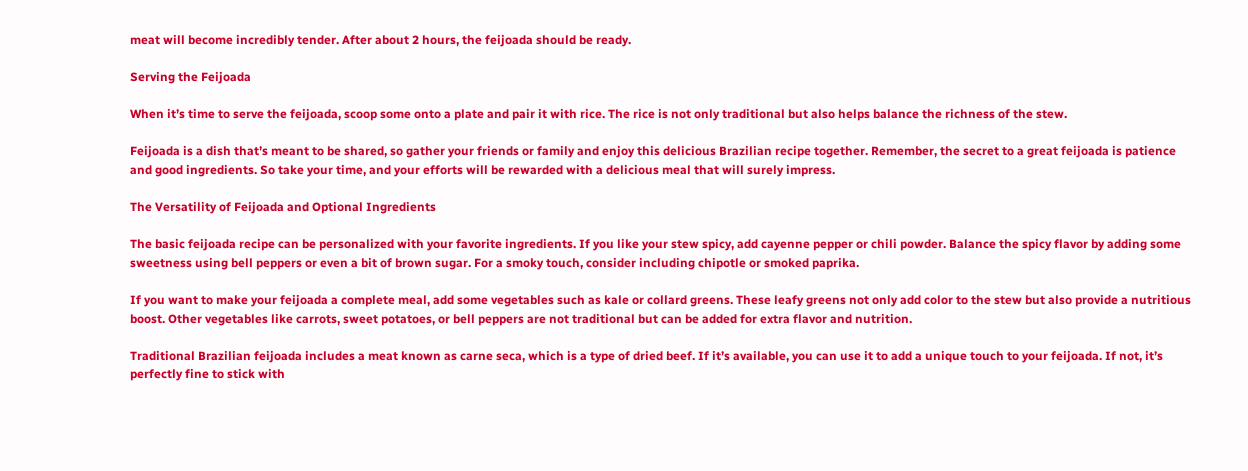meat will become incredibly tender. After about 2 hours, the feijoada should be ready.

Serving the Feijoada

When it’s time to serve the feijoada, scoop some onto a plate and pair it with rice. The rice is not only traditional but also helps balance the richness of the stew.

Feijoada is a dish that’s meant to be shared, so gather your friends or family and enjoy this delicious Brazilian recipe together. Remember, the secret to a great feijoada is patience and good ingredients. So take your time, and your efforts will be rewarded with a delicious meal that will surely impress.

The Versatility of Feijoada and Optional Ingredients

The basic feijoada recipe can be personalized with your favorite ingredients. If you like your stew spicy, add cayenne pepper or chili powder. Balance the spicy flavor by adding some sweetness using bell peppers or even a bit of brown sugar. For a smoky touch, consider including chipotle or smoked paprika.

If you want to make your feijoada a complete meal, add some vegetables such as kale or collard greens. These leafy greens not only add color to the stew but also provide a nutritious boost. Other vegetables like carrots, sweet potatoes, or bell peppers are not traditional but can be added for extra flavor and nutrition.

Traditional Brazilian feijoada includes a meat known as carne seca, which is a type of dried beef. If it’s available, you can use it to add a unique touch to your feijoada. If not, it’s perfectly fine to stick with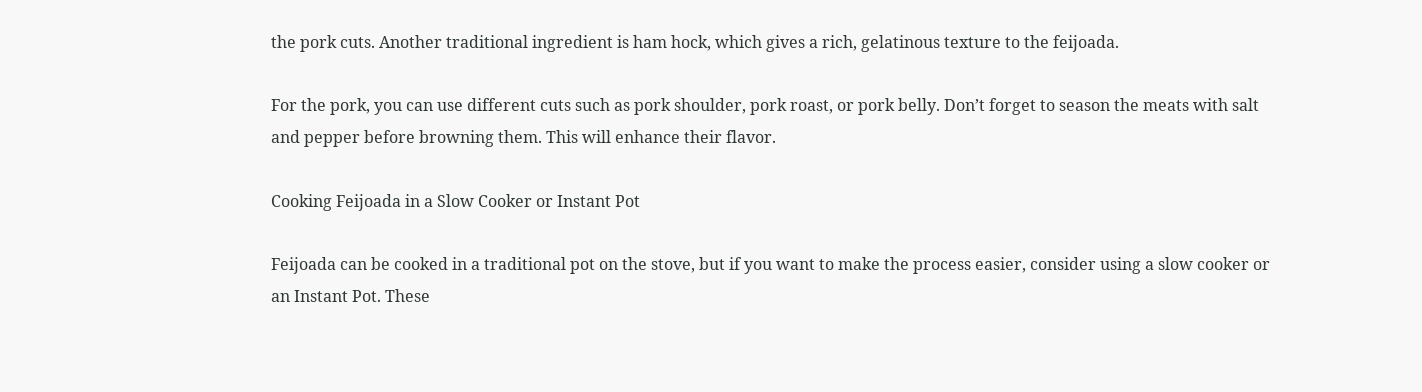the pork cuts. Another traditional ingredient is ham hock, which gives a rich, gelatinous texture to the feijoada.

For the pork, you can use different cuts such as pork shoulder, pork roast, or pork belly. Don’t forget to season the meats with salt and pepper before browning them. This will enhance their flavor.

Cooking Feijoada in a Slow Cooker or Instant Pot

Feijoada can be cooked in a traditional pot on the stove, but if you want to make the process easier, consider using a slow cooker or an Instant Pot. These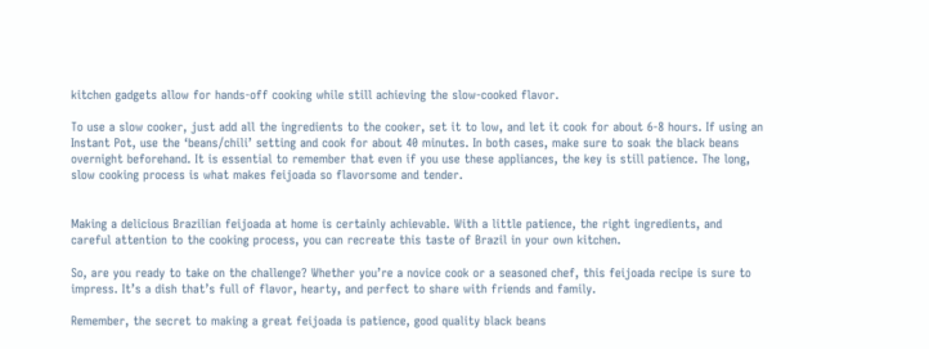kitchen gadgets allow for hands-off cooking while still achieving the slow-cooked flavor.

To use a slow cooker, just add all the ingredients to the cooker, set it to low, and let it cook for about 6-8 hours. If using an Instant Pot, use the ‘beans/chili’ setting and cook for about 40 minutes. In both cases, make sure to soak the black beans overnight beforehand. It is essential to remember that even if you use these appliances, the key is still patience. The long, slow cooking process is what makes feijoada so flavorsome and tender.


Making a delicious Brazilian feijoada at home is certainly achievable. With a little patience, the right ingredients, and careful attention to the cooking process, you can recreate this taste of Brazil in your own kitchen.

So, are you ready to take on the challenge? Whether you’re a novice cook or a seasoned chef, this feijoada recipe is sure to impress. It’s a dish that’s full of flavor, hearty, and perfect to share with friends and family.

Remember, the secret to making a great feijoada is patience, good quality black beans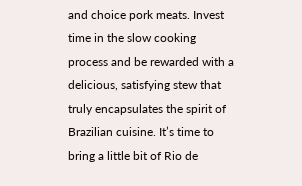and choice pork meats. Invest time in the slow cooking process and be rewarded with a delicious, satisfying stew that truly encapsulates the spirit of Brazilian cuisine. It’s time to bring a little bit of Rio de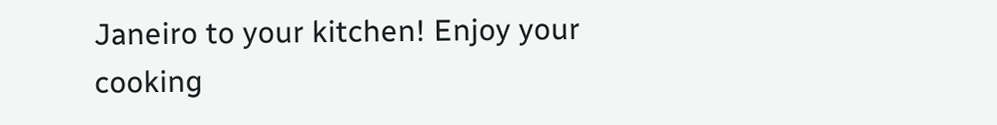Janeiro to your kitchen! Enjoy your cooking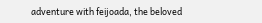adventure with feijoada, the beloved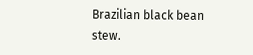Brazilian black bean stew.